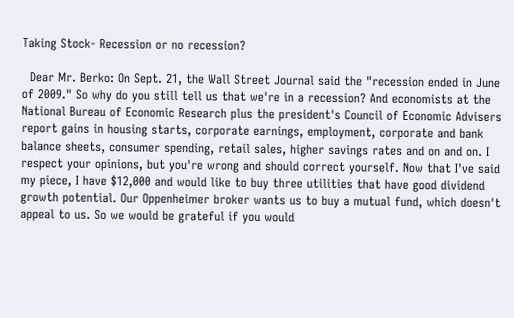Taking Stock- Recession or no recession?

  Dear Mr. Berko: On Sept. 21, the Wall Street Journal said the "recession ended in June of 2009." So why do you still tell us that we're in a recession? And economists at the National Bureau of Economic Research plus the president's Council of Economic Advisers report gains in housing starts, corporate earnings, employment, corporate and bank balance sheets, consumer spending, retail sales, higher savings rates and on and on. I respect your opinions, but you're wrong and should correct yourself. Now that I've said my piece, I have $12,000 and would like to buy three utilities that have good dividend growth potential. Our Oppenheimer broker wants us to buy a mutual fund, which doesn't appeal to us. So we would be grateful if you would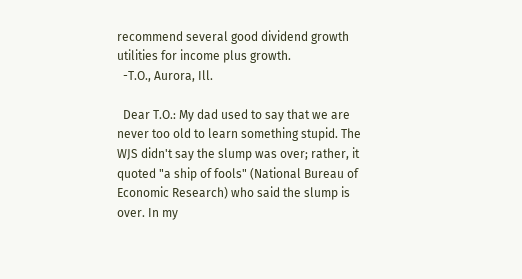recommend several good dividend growth utilities for income plus growth.
  -T.O., Aurora, Ill.

  Dear T.O.: My dad used to say that we are never too old to learn something stupid. The WJS didn't say the slump was over; rather, it quoted "a ship of fools" (National Bureau of Economic Research) who said the slump is over. In my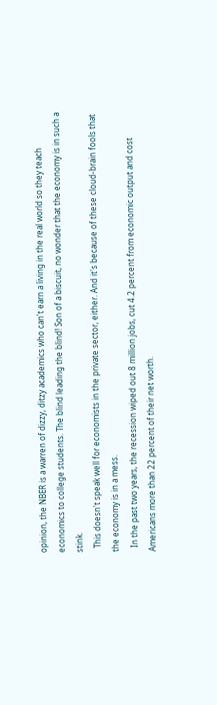opinion, the NBER is a warren of dizzy, ditzy academics who can't earn a living in the real world so they teach economics to college students. The blind leading the blind! Son of a biscuit, no wonder that the economy is in such a stink.
  This doesn't speak well for economists in the private sector, either. And it's because of these cloud-brain fools that the economy is in a mess.
  In the past two years, the recession wiped out 8 million jobs, cut 4.2 percent from economic output and cost Americans more than 22 percent of their net worth.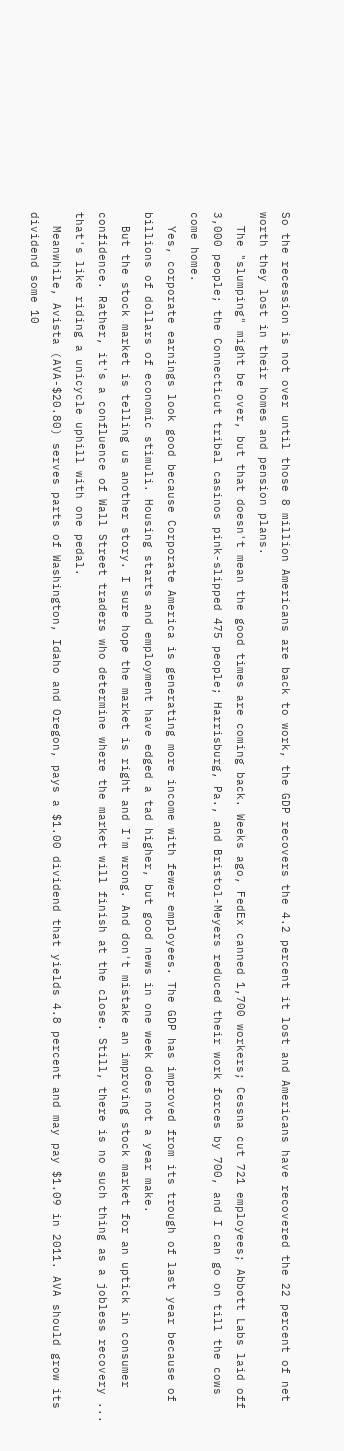So the recession is not over until those 8 million Americans are back to work, the GDP recovers the 4.2 percent it lost and Americans have recovered the 22 percent of net worth they lost in their homes and pension plans.
  The "slumping" might be over, but that doesn't mean the good times are coming back. Weeks ago, FedEx canned 1,700 workers; Cessna cut 721 employees; Abbott Labs laid off 3,000 people; the Connecticut tribal casinos pink-slipped 475 people; Harrisburg, Pa., and Bristol-Meyers reduced their work forces by 700, and I can go on till the cows come home.
  Yes, corporate earnings look good because Corporate America is generating more income with fewer employees. The GDP has improved from its trough of last year because of billions of dollars of economic stimuli. Housing starts and employment have edged a tad higher, but good news in one week does not a year make.
  But the stock market is telling us another story. I sure hope the market is right and I'm wrong. And don't mistake an improving stock market for an uptick in consumer confidence. Rather, it's a confluence of Wall Street traders who determine where the market will finish at the close. Still, there is no such thing as a jobless recovery ... that's like riding a unicycle uphill with one pedal.
  Meanwhile, Avista (AVA-$20.80) serves parts of Washington, Idaho and Oregon, pays a $1.00 dividend that yields 4.8 percent and may pay $1.09 in 2011. AVA should grow its dividend some 10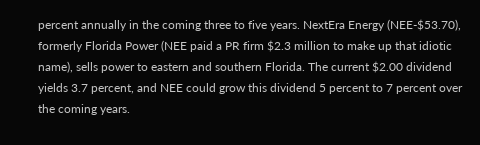percent annually in the coming three to five years. NextEra Energy (NEE-$53.70), formerly Florida Power (NEE paid a PR firm $2.3 million to make up that idiotic name), sells power to eastern and southern Florida. The current $2.00 dividend yields 3.7 percent, and NEE could grow this dividend 5 percent to 7 percent over the coming years.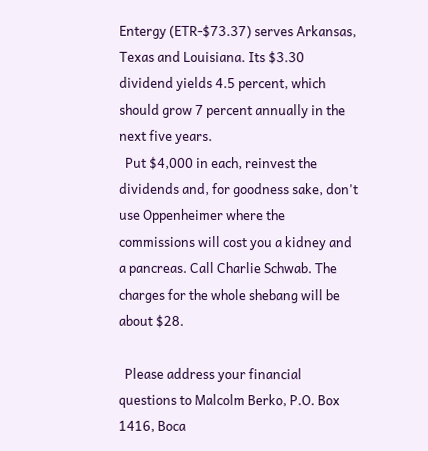Entergy (ETR-$73.37) serves Arkansas, Texas and Louisiana. Its $3.30 dividend yields 4.5 percent, which should grow 7 percent annually in the next five years.
  Put $4,000 in each, reinvest the dividends and, for goodness sake, don't use Oppenheimer where the commissions will cost you a kidney and a pancreas. Call Charlie Schwab. The charges for the whole shebang will be about $28.

  Please address your financial questions to Malcolm Berko, P.O. Box 1416, Boca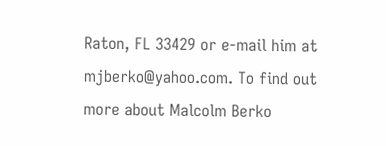Raton, FL 33429 or e-mail him at mjberko@yahoo.com. To find out more about Malcolm Berko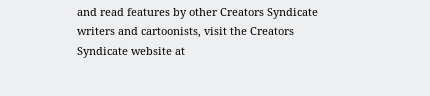and read features by other Creators Syndicate writers and cartoonists, visit the Creators Syndicate website at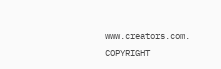www.creators.com. COPYRIGHT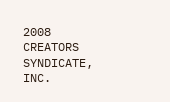2008 CREATORS SYNDICATE, INC.